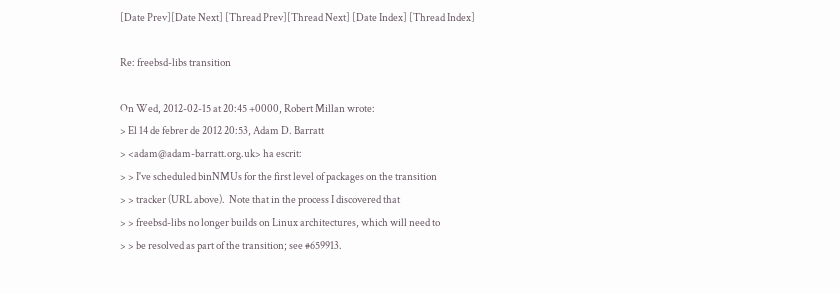[Date Prev][Date Next] [Thread Prev][Thread Next] [Date Index] [Thread Index]

Re: freebsd-libs transition

On Wed, 2012-02-15 at 20:45 +0000, Robert Millan wrote:
> El 14 de febrer de 2012 20:53, Adam D. Barratt
> <adam@adam-barratt.org.uk> ha escrit:
> > I've scheduled binNMUs for the first level of packages on the transition
> > tracker (URL above).  Note that in the process I discovered that
> > freebsd-libs no longer builds on Linux architectures, which will need to
> > be resolved as part of the transition; see #659913.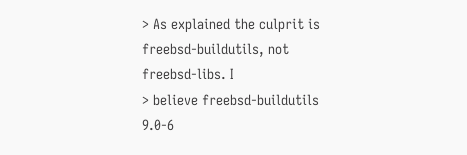> As explained the culprit is freebsd-buildutils, not freebsd-libs. I
> believe freebsd-buildutils 9.0-6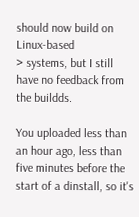should now build on Linux-based
> systems, but I still have no feedback from the buildds.

You uploaded less than an hour ago, less than five minutes before the
start of a dinstall, so it's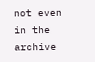not even in the archive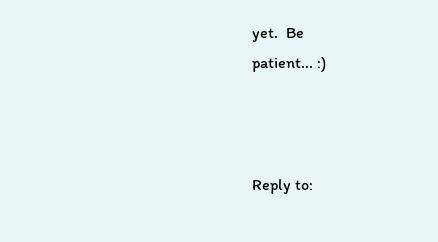yet.  Be
patient... :)



Reply to: